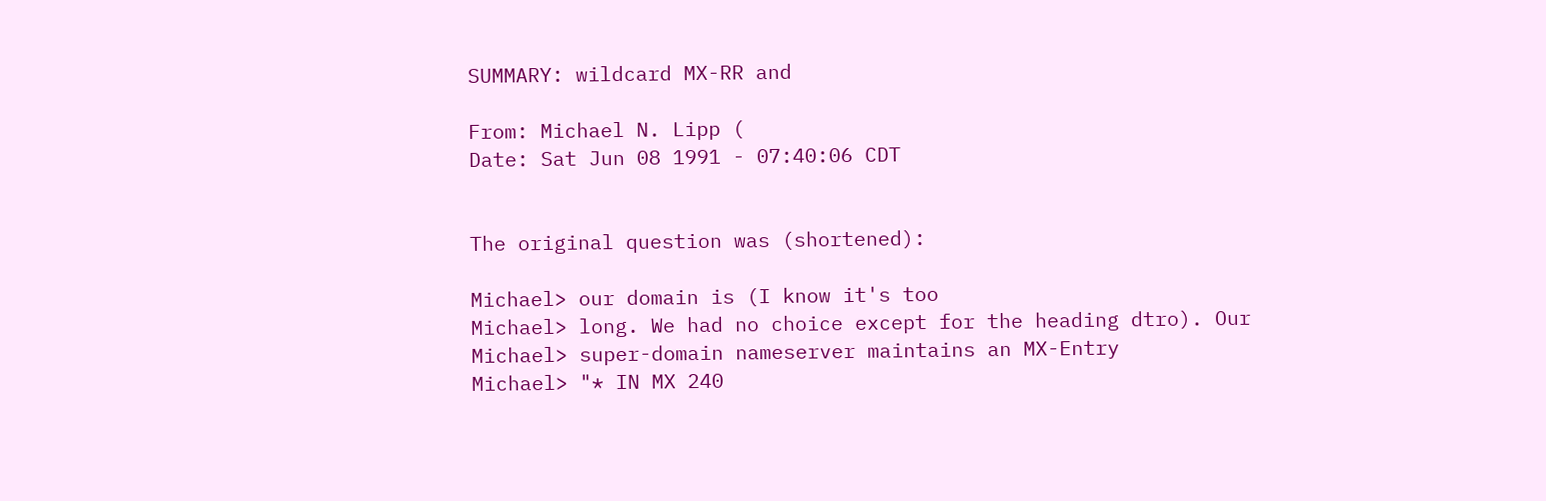SUMMARY: wildcard MX-RR and

From: Michael N. Lipp (
Date: Sat Jun 08 1991 - 07:40:06 CDT


The original question was (shortened):

Michael> our domain is (I know it's too
Michael> long. We had no choice except for the heading dtro). Our
Michael> super-domain nameserver maintains an MX-Entry
Michael> "* IN MX 240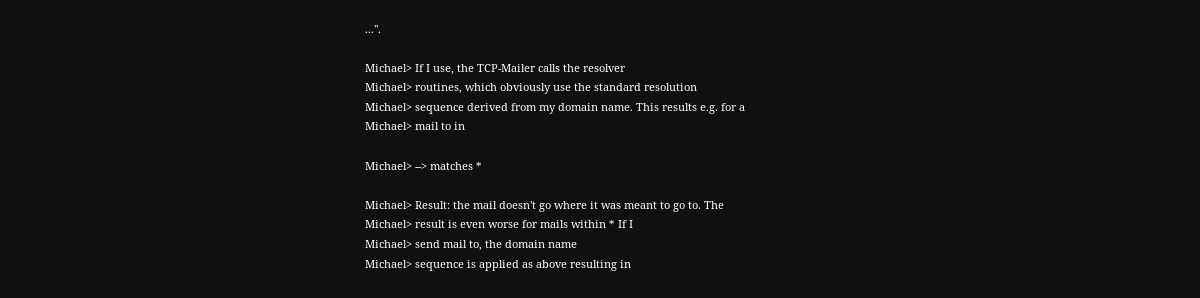...".

Michael> If I use, the TCP-Mailer calls the resolver
Michael> routines, which obviously use the standard resolution
Michael> sequence derived from my domain name. This results e.g. for a
Michael> mail to in

Michael> --> matches *

Michael> Result: the mail doesn't go where it was meant to go to. The
Michael> result is even worse for mails within * If I
Michael> send mail to, the domain name
Michael> sequence is applied as above resulting in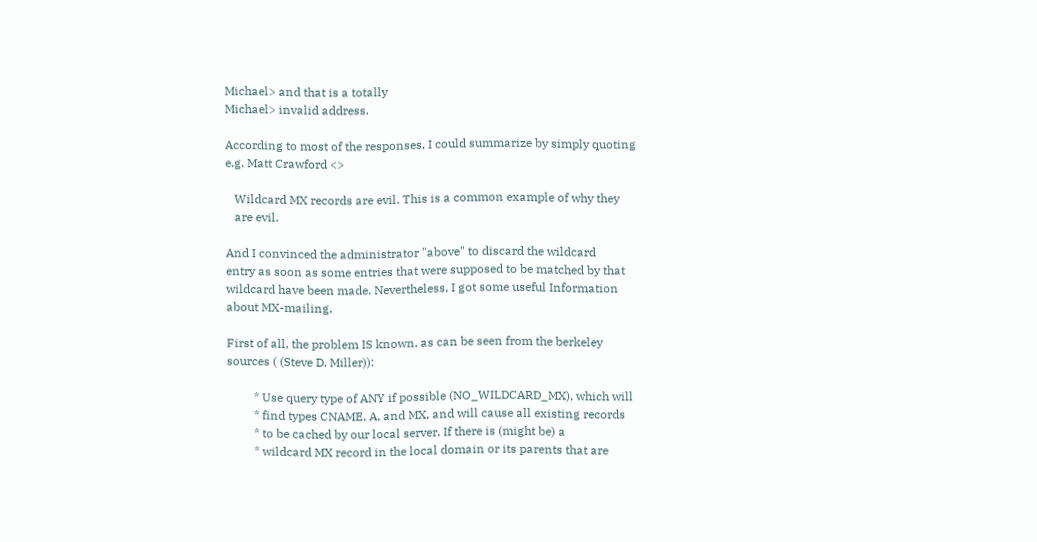Michael> and that is a totally
Michael> invalid address.

According to most of the responses, I could summarize by simply quoting
e.g. Matt Crawford <>

   Wildcard MX records are evil. This is a common example of why they
   are evil.

And I convinced the administrator "above" to discard the wildcard
entry as soon as some entries that were supposed to be matched by that
wildcard have been made. Nevertheless, I got some useful Information
about MX-mailing.

First of all, the problem IS known, as can be seen from the berkeley
sources ( (Steve D. Miller)):

         * Use query type of ANY if possible (NO_WILDCARD_MX), which will
         * find types CNAME, A, and MX, and will cause all existing records
         * to be cached by our local server. If there is (might be) a
         * wildcard MX record in the local domain or its parents that are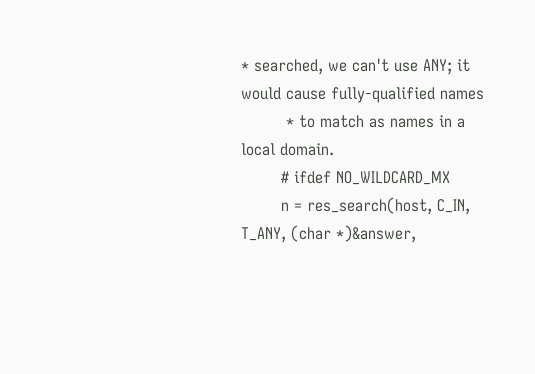* searched, we can't use ANY; it would cause fully-qualified names
         * to match as names in a local domain.
        # ifdef NO_WILDCARD_MX
        n = res_search(host, C_IN, T_ANY, (char *)&answer,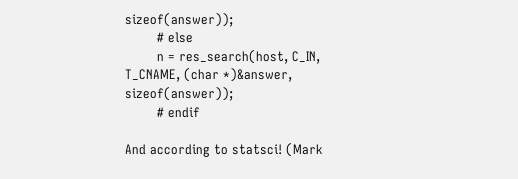sizeof(answer));
        # else
        n = res_search(host, C_IN, T_CNAME, (char *)&answer, sizeof(answer));
        # endif

And according to statsci! (Mark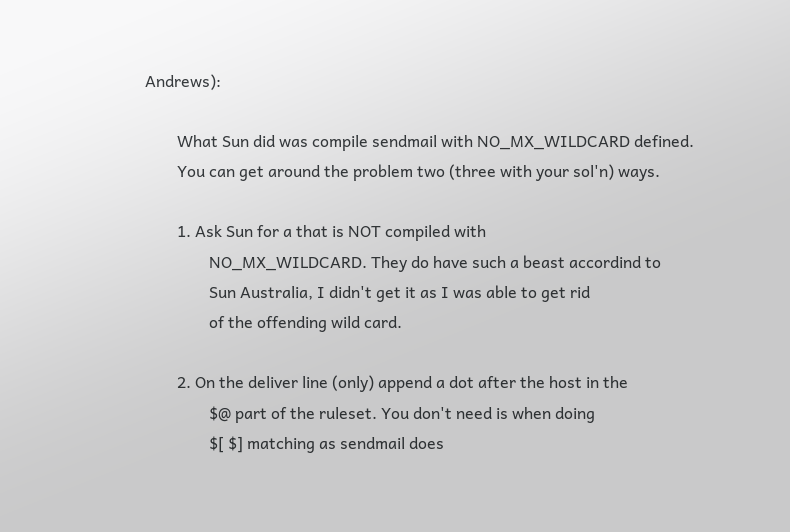Andrews):

        What Sun did was compile sendmail with NO_MX_WILDCARD defined.
        You can get around the problem two (three with your sol'n) ways.

        1. Ask Sun for a that is NOT compiled with
                NO_MX_WILDCARD. They do have such a beast accordind to
                Sun Australia, I didn't get it as I was able to get rid
                of the offending wild card.

        2. On the deliver line (only) append a dot after the host in the
                $@ part of the ruleset. You don't need is when doing
                $[ $] matching as sendmail does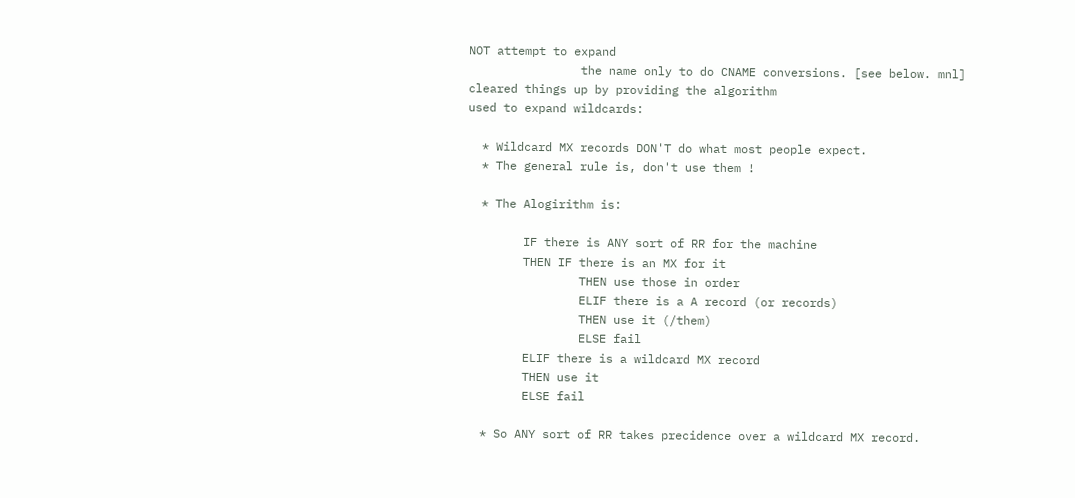NOT attempt to expand
                the name only to do CNAME conversions. [see below. mnl] cleared things up by providing the algorithm
used to expand wildcards:

  * Wildcard MX records DON'T do what most people expect.
  * The general rule is, don't use them !

  * The Alogirithm is:

        IF there is ANY sort of RR for the machine
        THEN IF there is an MX for it
                THEN use those in order
                ELIF there is a A record (or records)
                THEN use it (/them)
                ELSE fail
        ELIF there is a wildcard MX record
        THEN use it
        ELSE fail

  * So ANY sort of RR takes precidence over a wildcard MX record.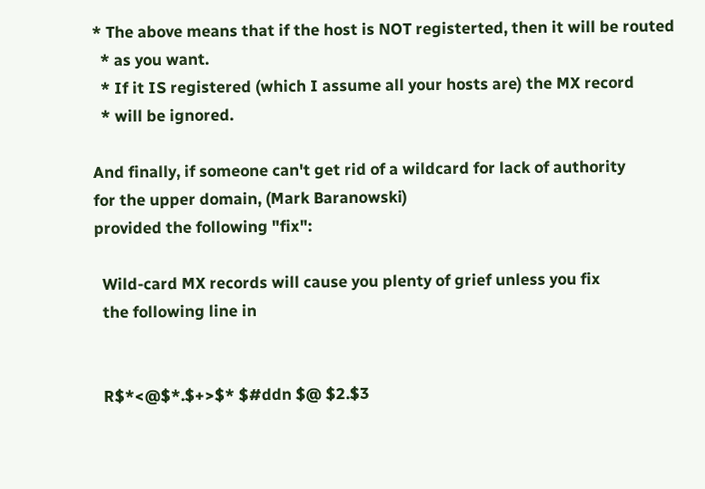* The above means that if the host is NOT registerted, then it will be routed
  * as you want.
  * If it IS registered (which I assume all your hosts are) the MX record
  * will be ignored.

And finally, if someone can't get rid of a wildcard for lack of authority
for the upper domain, (Mark Baranowski)
provided the following "fix":

  Wild-card MX records will cause you plenty of grief unless you fix
  the following line in


  R$*<@$*.$+>$* $#ddn $@ $2.$3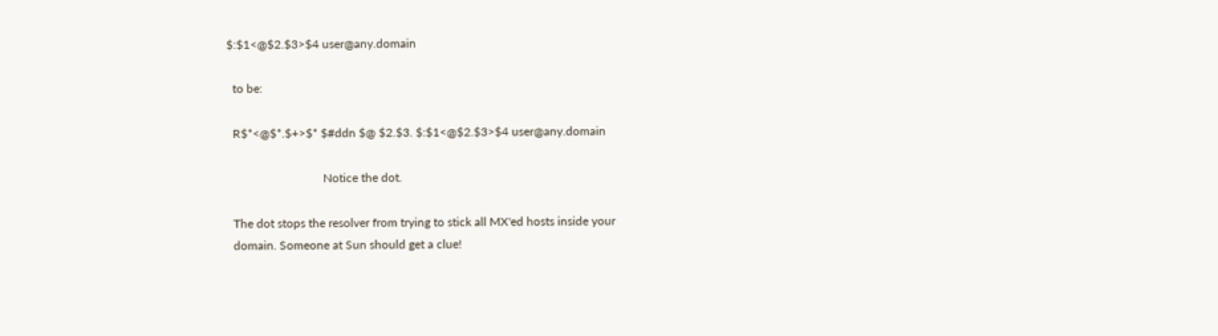$:$1<@$2.$3>$4 user@any.domain

  to be:

  R$*<@$*.$+>$* $#ddn $@ $2.$3. $:$1<@$2.$3>$4 user@any.domain

                                Notice the dot.

  The dot stops the resolver from trying to stick all MX'ed hosts inside your
  domain. Someone at Sun should get a clue!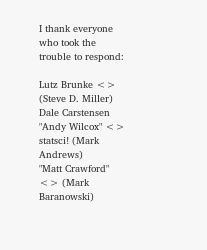I thank everyone who took the trouble to respond:

Lutz Brunke <> (Steve D. Miller) Dale Carstensen
"Andy Wilcox" <>
statsci! (Mark Andrews)
"Matt Crawford" <> (Mark Baranowski)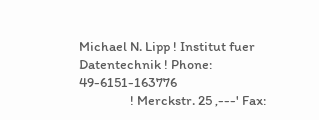Michael N. Lipp ! Institut fuer Datentechnik ! Phone: 49-6151-163776
                 ! Merckstr. 25 ,---' Fax: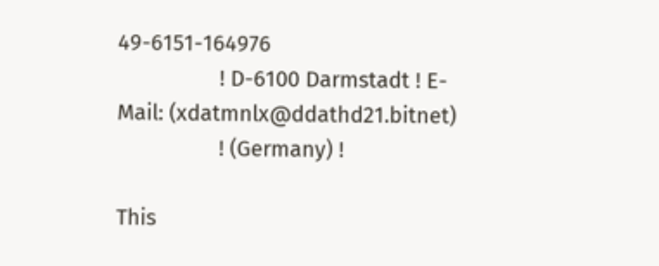49-6151-164976
                 ! D-6100 Darmstadt ! E-Mail: (xdatmnlx@ddathd21.bitnet)
                 ! (Germany) !

This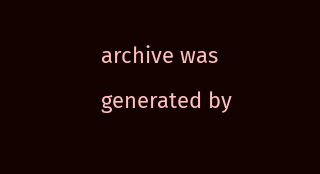archive was generated by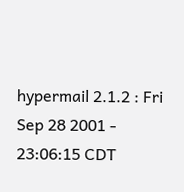hypermail 2.1.2 : Fri Sep 28 2001 - 23:06:15 CDT